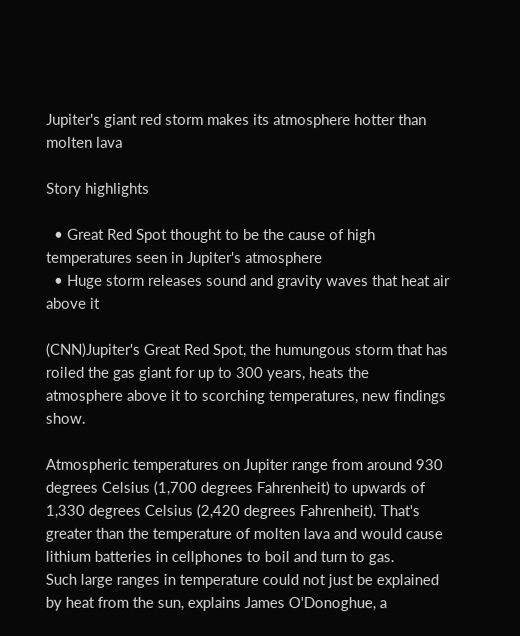Jupiter's giant red storm makes its atmosphere hotter than molten lava

Story highlights

  • Great Red Spot thought to be the cause of high temperatures seen in Jupiter's atmosphere
  • Huge storm releases sound and gravity waves that heat air above it

(CNN)Jupiter's Great Red Spot, the humungous storm that has roiled the gas giant for up to 300 years, heats the atmosphere above it to scorching temperatures, new findings show.

Atmospheric temperatures on Jupiter range from around 930 degrees Celsius (1,700 degrees Fahrenheit) to upwards of 1,330 degrees Celsius (2,420 degrees Fahrenheit). That's greater than the temperature of molten lava and would cause lithium batteries in cellphones to boil and turn to gas.
Such large ranges in temperature could not just be explained by heat from the sun, explains James O'Donoghue, a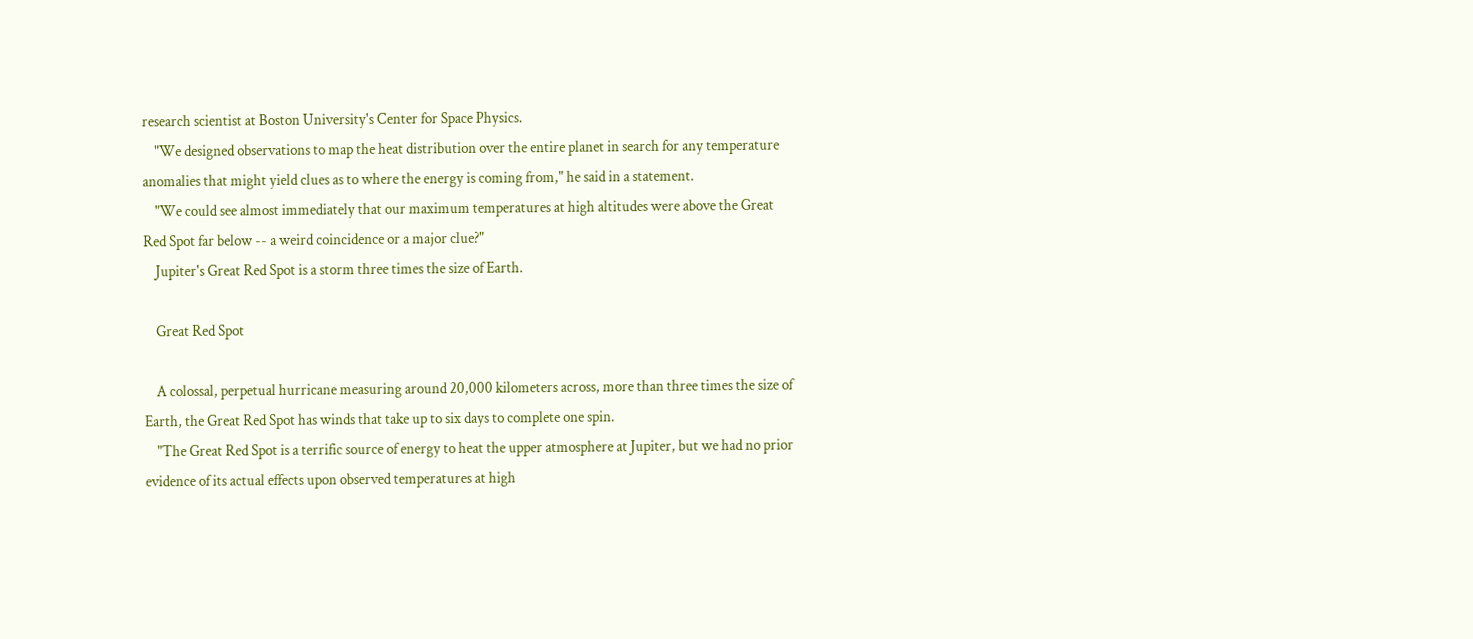research scientist at Boston University's Center for Space Physics.
    "We designed observations to map the heat distribution over the entire planet in search for any temperature anomalies that might yield clues as to where the energy is coming from," he said in a statement.
    "We could see almost immediately that our maximum temperatures at high altitudes were above the Great Red Spot far below -- a weird coincidence or a major clue?"
    Jupiter's Great Red Spot is a storm three times the size of Earth.

    Great Red Spot

    A colossal, perpetual hurricane measuring around 20,000 kilometers across, more than three times the size of Earth, the Great Red Spot has winds that take up to six days to complete one spin.
    "The Great Red Spot is a terrific source of energy to heat the upper atmosphere at Jupiter, but we had no prior evidence of its actual effects upon observed temperatures at high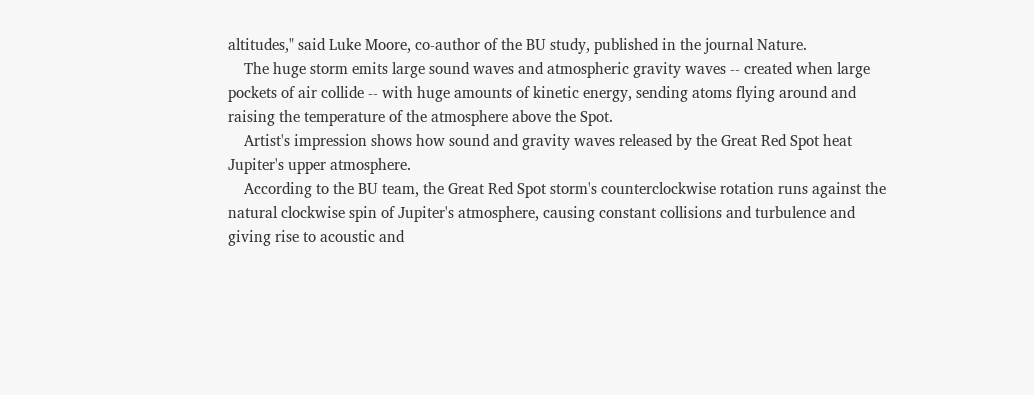altitudes," said Luke Moore, co-author of the BU study, published in the journal Nature.
    The huge storm emits large sound waves and atmospheric gravity waves -- created when large pockets of air collide -- with huge amounts of kinetic energy, sending atoms flying around and raising the temperature of the atmosphere above the Spot.
    Artist's impression shows how sound and gravity waves released by the Great Red Spot heat Jupiter's upper atmosphere.
    According to the BU team, the Great Red Spot storm's counterclockwise rotation runs against the natural clockwise spin of Jupiter's atmosphere, causing constant collisions and turbulence and giving rise to acoustic and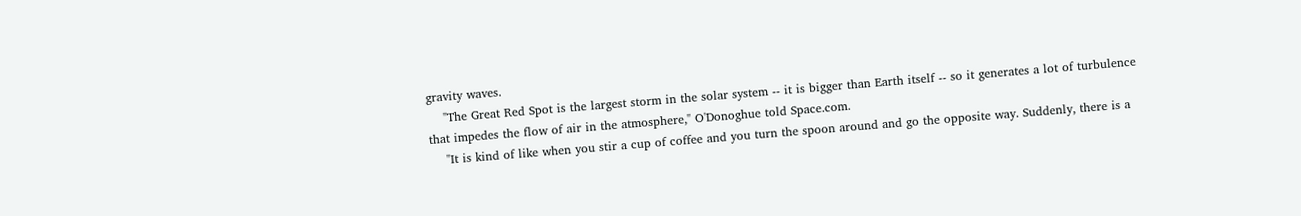gravity waves.
    "The Great Red Spot is the largest storm in the solar system -- it is bigger than Earth itself -- so it generates a lot of turbulence that impedes the flow of air in the atmosphere," O'Donoghue told Space.com.
    "It is kind of like when you stir a cup of coffee and you turn the spoon around and go the opposite way. Suddenly, there is a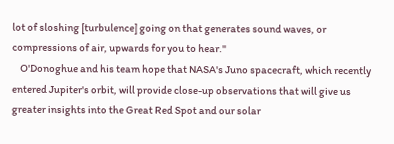lot of sloshing [turbulence] going on that generates sound waves, or compressions of air, upwards for you to hear."
    O'Donoghue and his team hope that NASA's Juno spacecraft, which recently entered Jupiter's orbit, will provide close-up observations that will give us greater insights into the Great Red Spot and our solar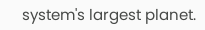system's largest planet.